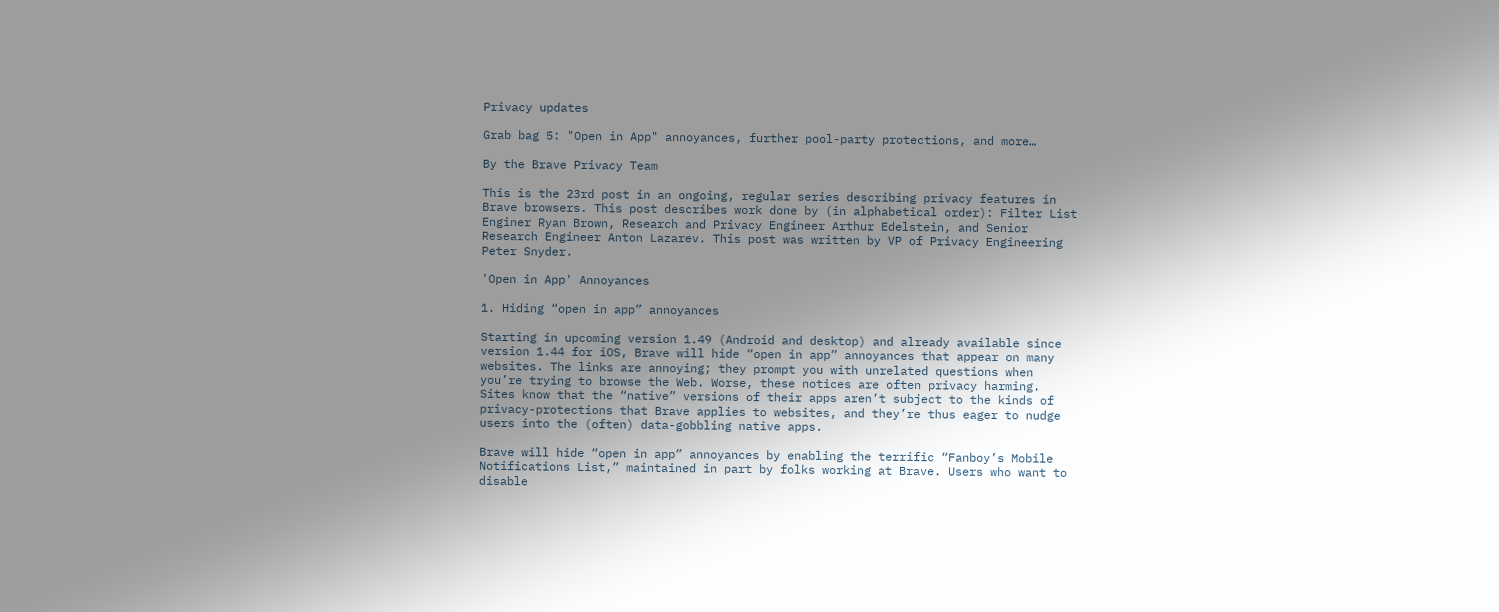Privacy updates

Grab bag 5: "Open in App" annoyances, further pool-party protections, and more…

By the Brave Privacy Team

This is the 23rd post in an ongoing, regular series describing privacy features in Brave browsers. This post describes work done by (in alphabetical order): Filter List Enginer Ryan Brown, Research and Privacy Engineer Arthur Edelstein, and Senior Research Engineer Anton Lazarev. This post was written by VP of Privacy Engineering Peter Snyder.

'Open in App' Annoyances

1. Hiding “open in app” annoyances

Starting in upcoming version 1.49 (Android and desktop) and already available since version 1.44 for iOS, Brave will hide “open in app” annoyances that appear on many websites. The links are annoying; they prompt you with unrelated questions when you’re trying to browse the Web. Worse, these notices are often privacy harming. Sites know that the “native” versions of their apps aren’t subject to the kinds of privacy-protections that Brave applies to websites, and they’re thus eager to nudge users into the (often) data-gobbling native apps.

Brave will hide “open in app” annoyances by enabling the terrific “Fanboy’s Mobile Notifications List,” maintained in part by folks working at Brave. Users who want to disable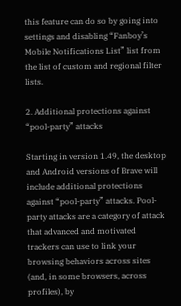this feature can do so by going into settings and disabling “Fanboy’s Mobile Notifications List” list from the list of custom and regional filter lists.

2. Additional protections against “pool-party” attacks

Starting in version 1.49, the desktop and Android versions of Brave will include additional protections against “pool-party” attacks. Pool-party attacks are a category of attack that advanced and motivated trackers can use to link your browsing behaviors across sites (and, in some browsers, across profiles), by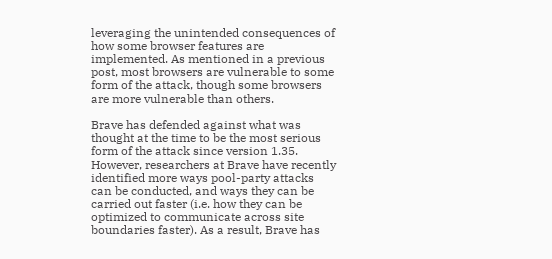leveraging the unintended consequences of how some browser features are implemented. As mentioned in a previous post, most browsers are vulnerable to some form of the attack, though some browsers are more vulnerable than others.

Brave has defended against what was thought at the time to be the most serious form of the attack since version 1.35. However, researchers at Brave have recently identified more ways pool-party attacks can be conducted, and ways they can be carried out faster (i.e. how they can be optimized to communicate across site boundaries faster). As a result, Brave has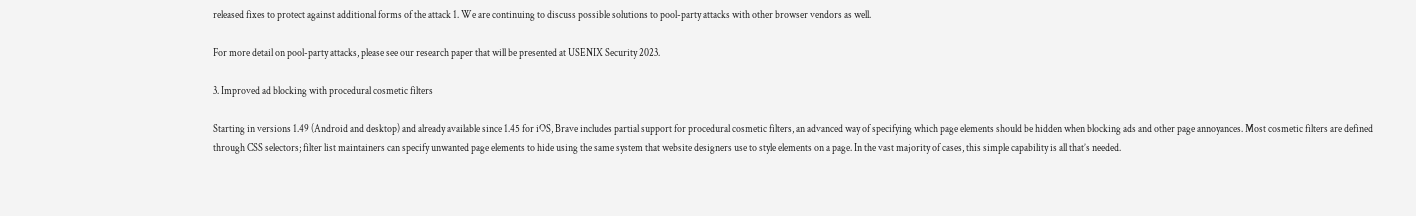released fixes to protect against additional forms of the attack 1. We are continuing to discuss possible solutions to pool-party attacks with other browser vendors as well.

For more detail on pool-party attacks, please see our research paper that will be presented at USENIX Security 2023.

3. Improved ad blocking with procedural cosmetic filters

Starting in versions 1.49 (Android and desktop) and already available since 1.45 for iOS, Brave includes partial support for procedural cosmetic filters, an advanced way of specifying which page elements should be hidden when blocking ads and other page annoyances. Most cosmetic filters are defined through CSS selectors; filter list maintainers can specify unwanted page elements to hide using the same system that website designers use to style elements on a page. In the vast majority of cases, this simple capability is all that’s needed.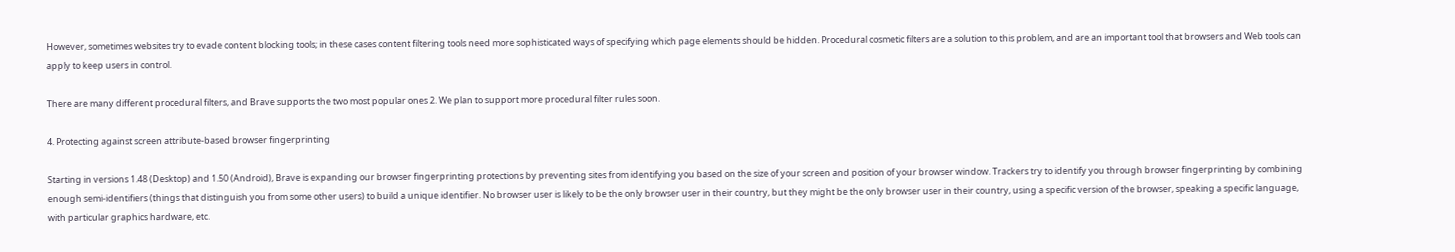However, sometimes websites try to evade content blocking tools; in these cases content filtering tools need more sophisticated ways of specifying which page elements should be hidden. Procedural cosmetic filters are a solution to this problem, and are an important tool that browsers and Web tools can apply to keep users in control.

There are many different procedural filters, and Brave supports the two most popular ones 2. We plan to support more procedural filter rules soon.

4. Protecting against screen attribute-based browser fingerprinting

Starting in versions 1.48 (Desktop) and 1.50 (Android), Brave is expanding our browser fingerprinting protections by preventing sites from identifying you based on the size of your screen and position of your browser window. Trackers try to identify you through browser fingerprinting by combining enough semi-identifiers (things that distinguish you from some other users) to build a unique identifier. No browser user is likely to be the only browser user in their country, but they might be the only browser user in their country, using a specific version of the browser, speaking a specific language, with particular graphics hardware, etc.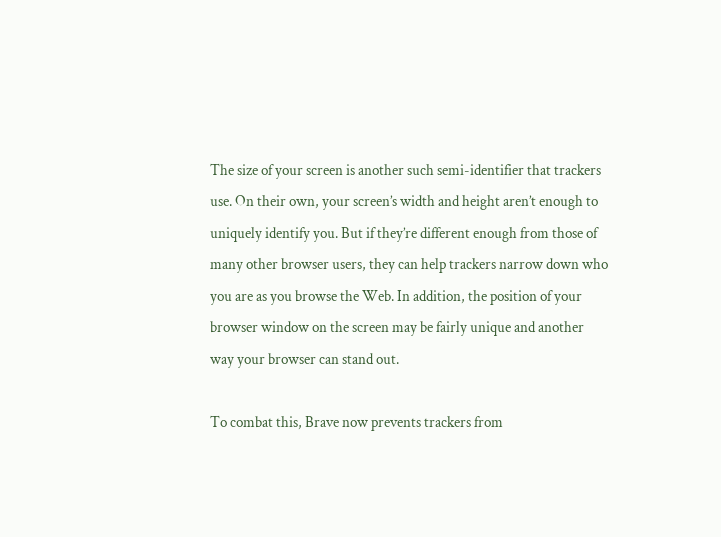The size of your screen is another such semi-identifier that trackers use. On their own, your screen’s width and height aren’t enough to uniquely identify you. But if they’re different enough from those of many other browser users, they can help trackers narrow down who you are as you browse the Web. In addition, the position of your browser window on the screen may be fairly unique and another way your browser can stand out.

To combat this, Brave now prevents trackers from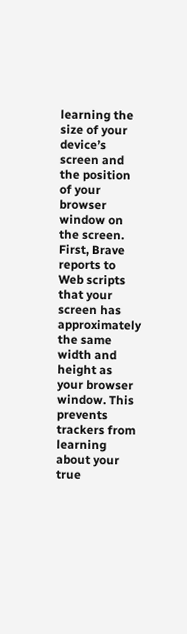learning the size of your device’s screen and the position of your browser window on the screen. First, Brave reports to Web scripts that your screen has approximately the same width and height as your browser window. This prevents trackers from learning about your true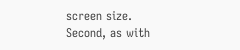screen size. Second, as with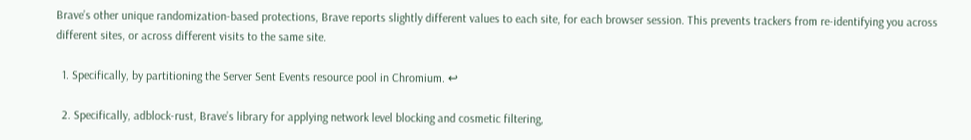Brave’s other unique randomization-based protections, Brave reports slightly different values to each site, for each browser session. This prevents trackers from re-identifying you across different sites, or across different visits to the same site.

  1. Specifically, by partitioning the Server Sent Events resource pool in Chromium. ↩

  2. Specifically, adblock-rust, Brave’s library for applying network level blocking and cosmetic filtering,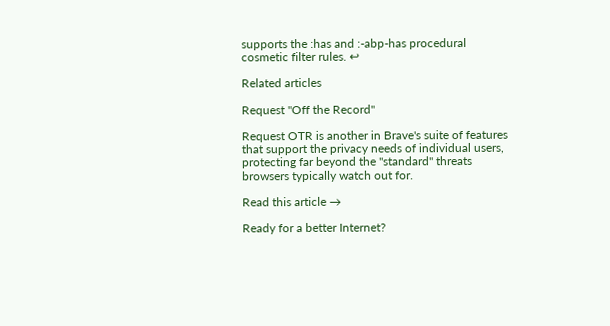supports the :has and :-abp-has procedural cosmetic filter rules. ↩

Related articles

Request "Off the Record"

Request OTR is another in Brave's suite of features that support the privacy needs of individual users, protecting far beyond the "standard" threats browsers typically watch out for.

Read this article →

Ready for a better Internet?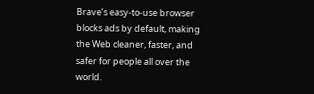Brave’s easy-to-use browser blocks ads by default, making the Web cleaner, faster, and safer for people all over the world.